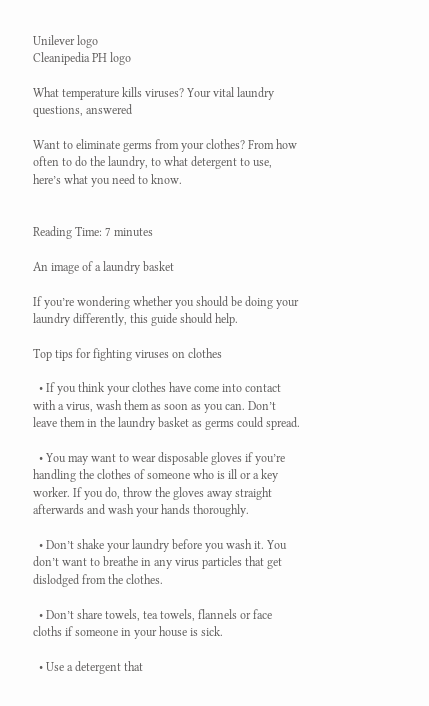Unilever logo
Cleanipedia PH logo

What temperature kills viruses? Your vital laundry questions, answered

Want to eliminate germs from your clothes? From how often to do the laundry, to what detergent to use, here’s what you need to know.


Reading Time: 7 minutes

An image of a laundry basket

If you’re wondering whether you should be doing your laundry differently, this guide should help.

Top tips for fighting viruses on clothes

  • If you think your clothes have come into contact with a virus, wash them as soon as you can. Don’t leave them in the laundry basket as germs could spread.

  • You may want to wear disposable gloves if you’re handling the clothes of someone who is ill or a key worker. If you do, throw the gloves away straight afterwards and wash your hands thoroughly.

  • Don’t shake your laundry before you wash it. You don’t want to breathe in any virus particles that get dislodged from the clothes.

  • Don’t share towels, tea towels, flannels or face cloths if someone in your house is sick.

  • Use a detergent that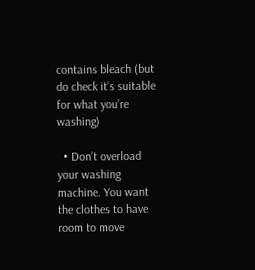contains bleach (but do check it’s suitable for what you’re washing)

  • Don’t overload your washing machine. You want the clothes to have room to move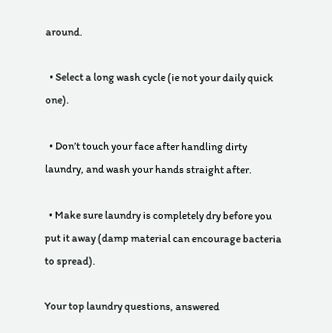around.

  • Select a long wash cycle (ie not your daily quick one).

  • Don’t touch your face after handling dirty laundry, and wash your hands straight after.

  • Make sure laundry is completely dry before you put it away (damp material can encourage bacteria to spread).

Your top laundry questions, answered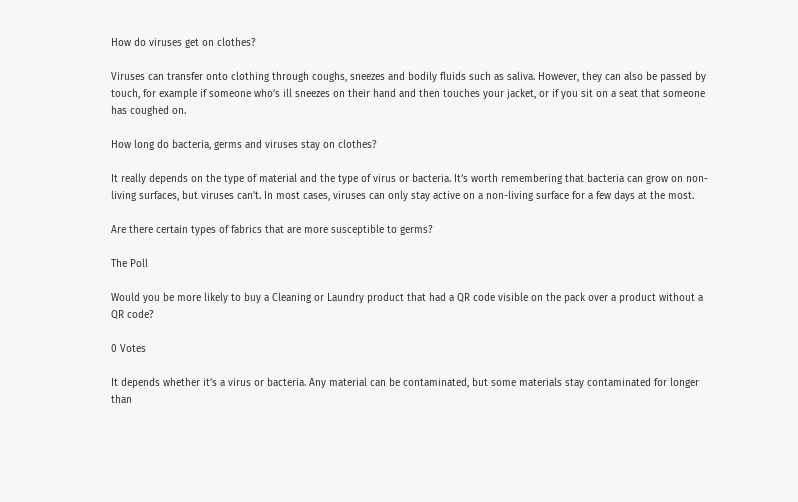How do viruses get on clothes?

Viruses can transfer onto clothing through coughs, sneezes and bodily fluids such as saliva. However, they can also be passed by touch, for example if someone who’s ill sneezes on their hand and then touches your jacket, or if you sit on a seat that someone has coughed on.

How long do bacteria, germs and viruses stay on clothes?

It really depends on the type of material and the type of virus or bacteria. It’s worth remembering that bacteria can grow on non-living surfaces, but viruses can’t. In most cases, viruses can only stay active on a non-living surface for a few days at the most.

Are there certain types of fabrics that are more susceptible to germs?

The Poll

Would you be more likely to buy a Cleaning or Laundry product that had a QR code visible on the pack over a product without a QR code?

0 Votes

It depends whether it’s a virus or bacteria. Any material can be contaminated, but some materials stay contaminated for longer than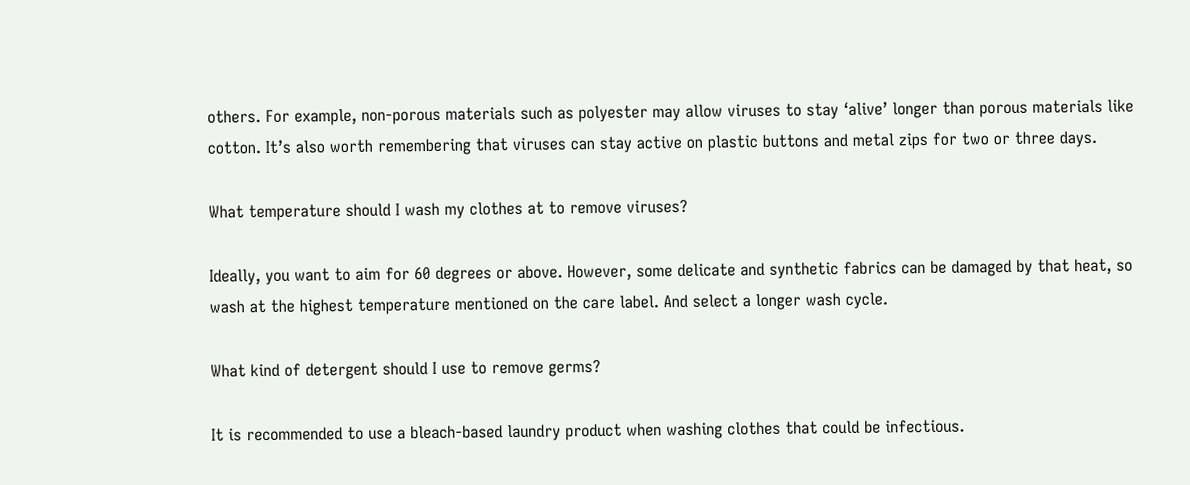others. For example, non-porous materials such as polyester may allow viruses to stay ‘alive’ longer than porous materials like cotton. It’s also worth remembering that viruses can stay active on plastic buttons and metal zips for two or three days.

What temperature should I wash my clothes at to remove viruses?

Ideally, you want to aim for 60 degrees or above. However, some delicate and synthetic fabrics can be damaged by that heat, so wash at the highest temperature mentioned on the care label. And select a longer wash cycle.

What kind of detergent should I use to remove germs?

It is recommended to use a bleach-based laundry product when washing clothes that could be infectious.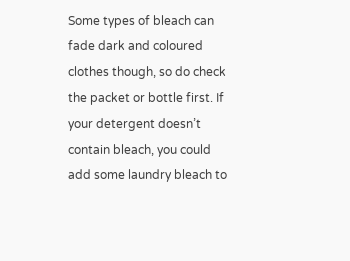Some types of bleach can fade dark and coloured clothes though, so do check the packet or bottle first. If your detergent doesn’t contain bleach, you could add some laundry bleach to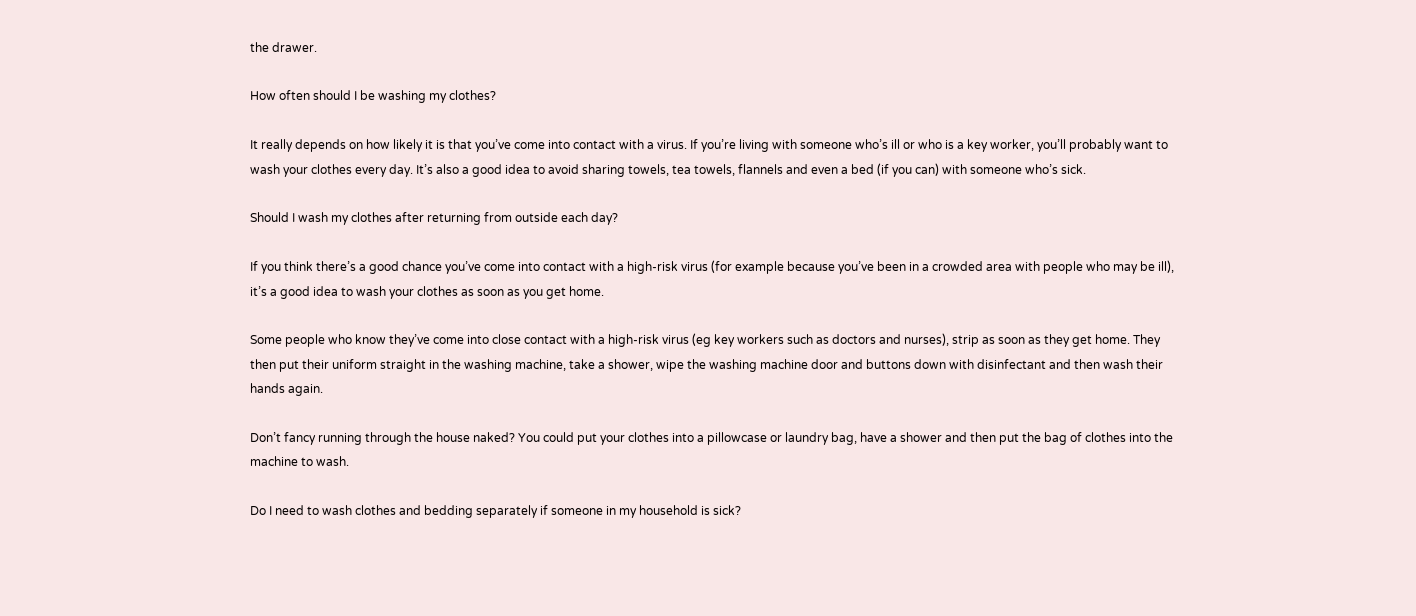the drawer.

How often should I be washing my clothes?

It really depends on how likely it is that you’ve come into contact with a virus. If you’re living with someone who’s ill or who is a key worker, you’ll probably want to wash your clothes every day. It’s also a good idea to avoid sharing towels, tea towels, flannels and even a bed (if you can) with someone who’s sick.

Should I wash my clothes after returning from outside each day?

If you think there’s a good chance you’ve come into contact with a high-risk virus (for example because you’ve been in a crowded area with people who may be ill), it’s a good idea to wash your clothes as soon as you get home.

Some people who know they’ve come into close contact with a high-risk virus (eg key workers such as doctors and nurses), strip as soon as they get home. They then put their uniform straight in the washing machine, take a shower, wipe the washing machine door and buttons down with disinfectant and then wash their hands again.

Don’t fancy running through the house naked? You could put your clothes into a pillowcase or laundry bag, have a shower and then put the bag of clothes into the machine to wash.

Do I need to wash clothes and bedding separately if someone in my household is sick?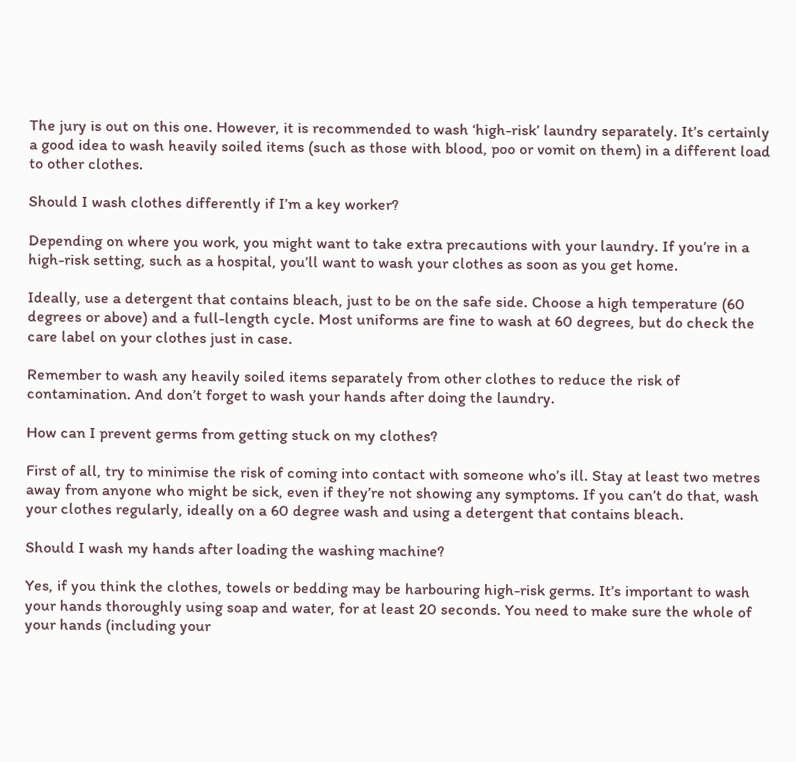The jury is out on this one. However, it is recommended to wash ‘high-risk’ laundry separately. It’s certainly a good idea to wash heavily soiled items (such as those with blood, poo or vomit on them) in a different load to other clothes.

Should I wash clothes differently if I’m a key worker?

Depending on where you work, you might want to take extra precautions with your laundry. If you’re in a high-risk setting, such as a hospital, you’ll want to wash your clothes as soon as you get home.

Ideally, use a detergent that contains bleach, just to be on the safe side. Choose a high temperature (60 degrees or above) and a full-length cycle. Most uniforms are fine to wash at 60 degrees, but do check the care label on your clothes just in case.

Remember to wash any heavily soiled items separately from other clothes to reduce the risk of contamination. And don’t forget to wash your hands after doing the laundry.

How can I prevent germs from getting stuck on my clothes?

First of all, try to minimise the risk of coming into contact with someone who’s ill. Stay at least two metres away from anyone who might be sick, even if they’re not showing any symptoms. If you can’t do that, wash your clothes regularly, ideally on a 60 degree wash and using a detergent that contains bleach.

Should I wash my hands after loading the washing machine?

Yes, if you think the clothes, towels or bedding may be harbouring high-risk germs. It’s important to wash your hands thoroughly using soap and water, for at least 20 seconds. You need to make sure the whole of your hands (including your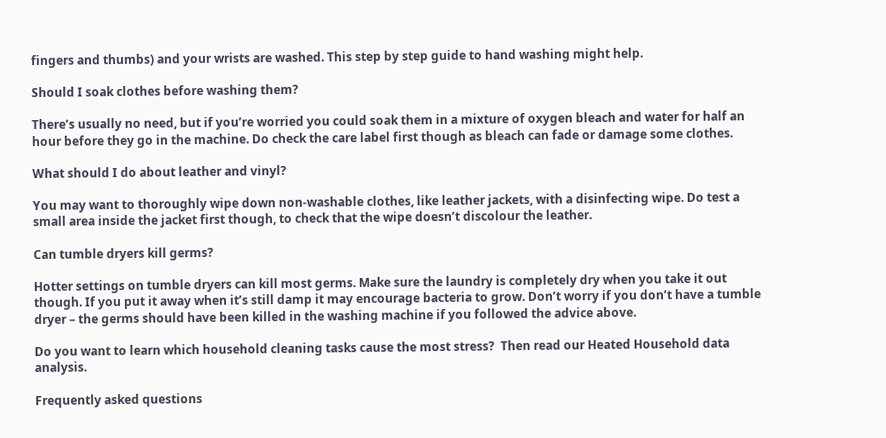fingers and thumbs) and your wrists are washed. This step by step guide to hand washing might help.

Should I soak clothes before washing them?

There’s usually no need, but if you’re worried you could soak them in a mixture of oxygen bleach and water for half an hour before they go in the machine. Do check the care label first though as bleach can fade or damage some clothes.

What should I do about leather and vinyl?

You may want to thoroughly wipe down non-washable clothes, like leather jackets, with a disinfecting wipe. Do test a small area inside the jacket first though, to check that the wipe doesn’t discolour the leather.

Can tumble dryers kill germs?

Hotter settings on tumble dryers can kill most germs. Make sure the laundry is completely dry when you take it out though. If you put it away when it’s still damp it may encourage bacteria to grow. Don’t worry if you don’t have a tumble dryer – the germs should have been killed in the washing machine if you followed the advice above.

Do you want to learn which household cleaning tasks cause the most stress?  Then read our Heated Household data analysis.

Frequently asked questions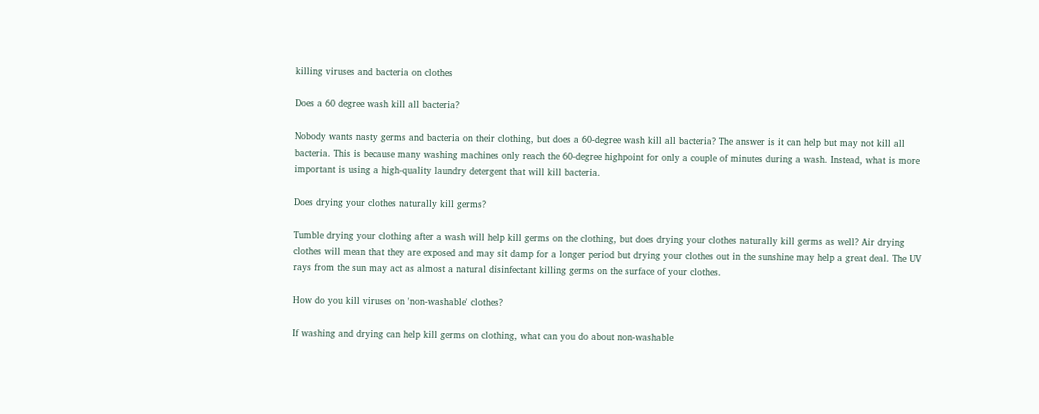killing viruses and bacteria on clothes

Does a 60 degree wash kill all bacteria?

Nobody wants nasty germs and bacteria on their clothing, but does a 60-degree wash kill all bacteria? The answer is it can help but may not kill all bacteria. This is because many washing machines only reach the 60-degree highpoint for only a couple of minutes during a wash. Instead, what is more important is using a high-quality laundry detergent that will kill bacteria.

Does drying your clothes naturally kill germs?

Tumble drying your clothing after a wash will help kill germs on the clothing, but does drying your clothes naturally kill germs as well? Air drying clothes will mean that they are exposed and may sit damp for a longer period but drying your clothes out in the sunshine may help a great deal. The UV rays from the sun may act as almost a natural disinfectant killing germs on the surface of your clothes.

How do you kill viruses on 'non-washable' clothes?

If washing and drying can help kill germs on clothing, what can you do about non-washable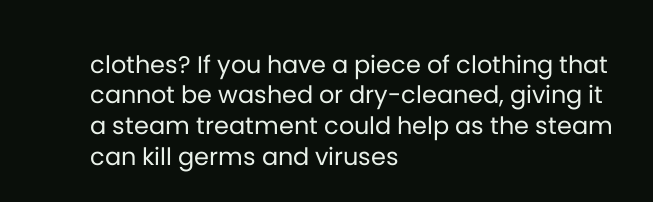clothes? If you have a piece of clothing that cannot be washed or dry-cleaned, giving it a steam treatment could help as the steam can kill germs and viruses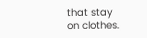that stay on clothes.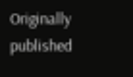Originally published